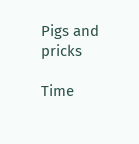Pigs and pricks

Time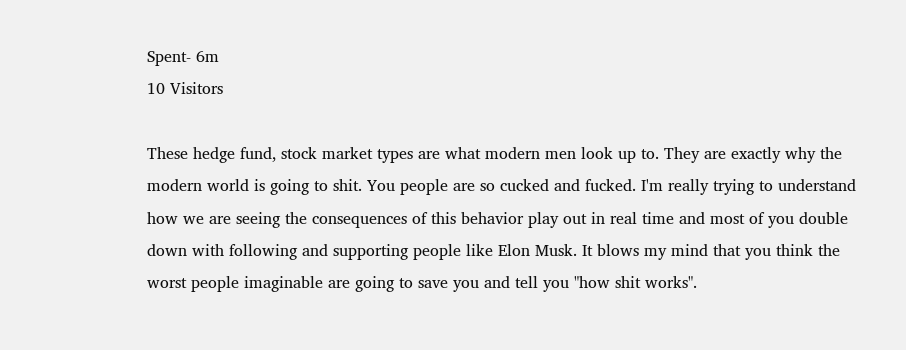Spent- 6m
10 Visitors

These hedge fund, stock market types are what modern men look up to. They are exactly why the modern world is going to shit. You people are so cucked and fucked. I'm really trying to understand how we are seeing the consequences of this behavior play out in real time and most of you double down with following and supporting people like Elon Musk. It blows my mind that you think the worst people imaginable are going to save you and tell you "how shit works".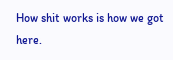How shit works is how we got here.